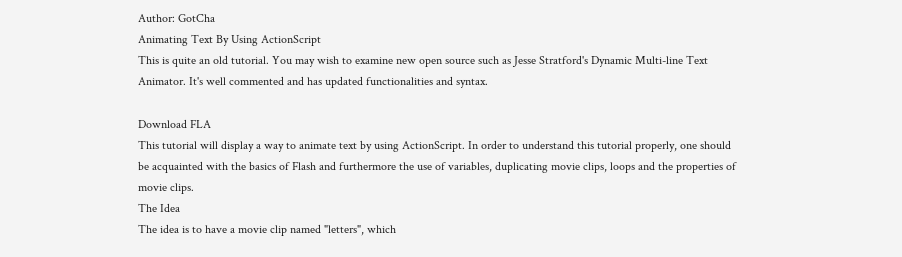Author: GotCha
Animating Text By Using ActionScript
This is quite an old tutorial. You may wish to examine new open source such as Jesse Stratford's Dynamic Multi-line Text Animator. It's well commented and has updated functionalities and syntax.

Download FLA
This tutorial will display a way to animate text by using ActionScript. In order to understand this tutorial properly, one should be acquainted with the basics of Flash and furthermore the use of variables, duplicating movie clips, loops and the properties of movie clips.
The Idea
The idea is to have a movie clip named "letters", which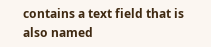contains a text field that is also named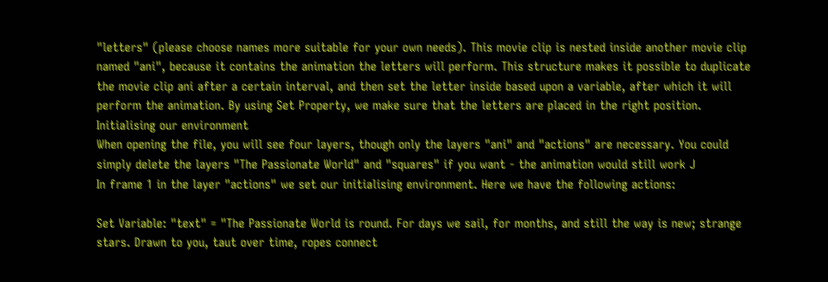"letters" (please choose names more suitable for your own needs). This movie clip is nested inside another movie clip named "ani", because it contains the animation the letters will perform. This structure makes it possible to duplicate the movie clip ani after a certain interval, and then set the letter inside based upon a variable, after which it will perform the animation. By using Set Property, we make sure that the letters are placed in the right position.
Initialising our environment
When opening the file, you will see four layers, though only the layers "ani" and "actions" are necessary. You could simply delete the layers "The Passionate World" and "squares" if you want - the animation would still work J
In frame 1 in the layer "actions" we set our initialising environment. Here we have the following actions:

Set Variable: "text" = "The Passionate World is round. For days we sail, for months, and still the way is new; strange stars. Drawn to you, taut over time, ropes connect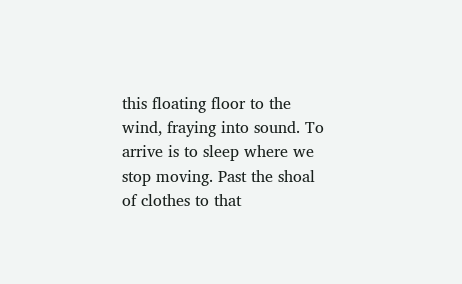this floating floor to the wind, fraying into sound. To arrive is to sleep where we stop moving. Past the shoal of clothes to that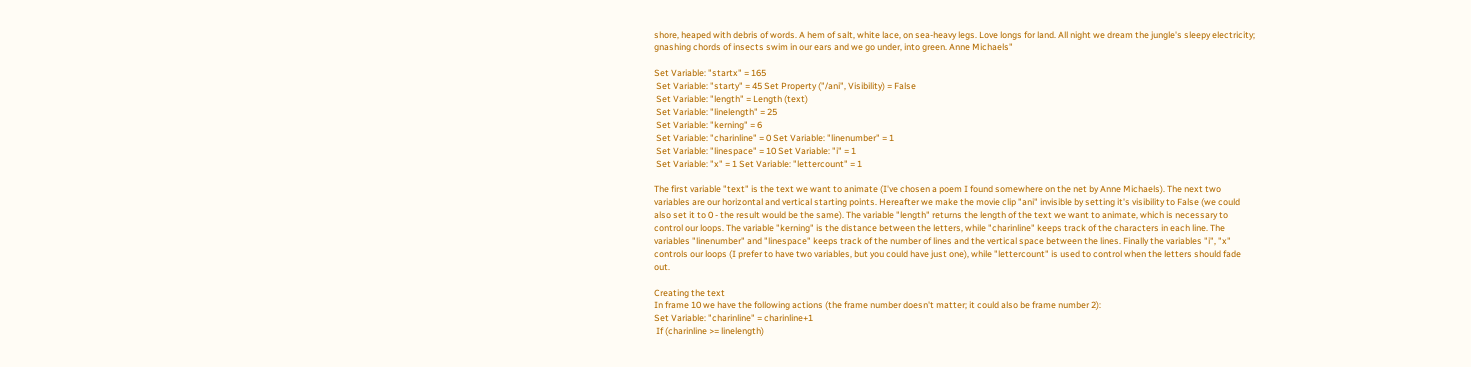shore, heaped with debris of words. A hem of salt, white lace, on sea-heavy legs. Love longs for land. All night we dream the jungle's sleepy electricity; gnashing chords of insects swim in our ears and we go under, into green. Anne Michaels"

Set Variable: "startx" = 165
 Set Variable: "starty" = 45 Set Property ("/ani", Visibility) = False
 Set Variable: "length" = Length (text)
 Set Variable: "linelength" = 25
 Set Variable: "kerning" = 6
 Set Variable: "charinline" = 0 Set Variable: "linenumber" = 1
 Set Variable: "linespace" = 10 Set Variable: "i" = 1
 Set Variable: "x" = 1 Set Variable: "lettercount" = 1

The first variable "text" is the text we want to animate (I've chosen a poem I found somewhere on the net by Anne Michaels). The next two variables are our horizontal and vertical starting points. Hereafter we make the movie clip "ani" invisible by setting it's visibility to False (we could also set it to 0 - the result would be the same). The variable "length" returns the length of the text we want to animate, which is necessary to control our loops. The variable "kerning" is the distance between the letters, while "charinline" keeps track of the characters in each line. The variables "linenumber" and "linespace" keeps track of the number of lines and the vertical space between the lines. Finally the variables "i", "x" controls our loops (I prefer to have two variables, but you could have just one), while "lettercount" is used to control when the letters should fade out.

Creating the text
In frame 10 we have the following actions (the frame number doesn't matter; it could also be frame number 2):
Set Variable: "charinline" = charinline+1
 If (charinline >= linelength)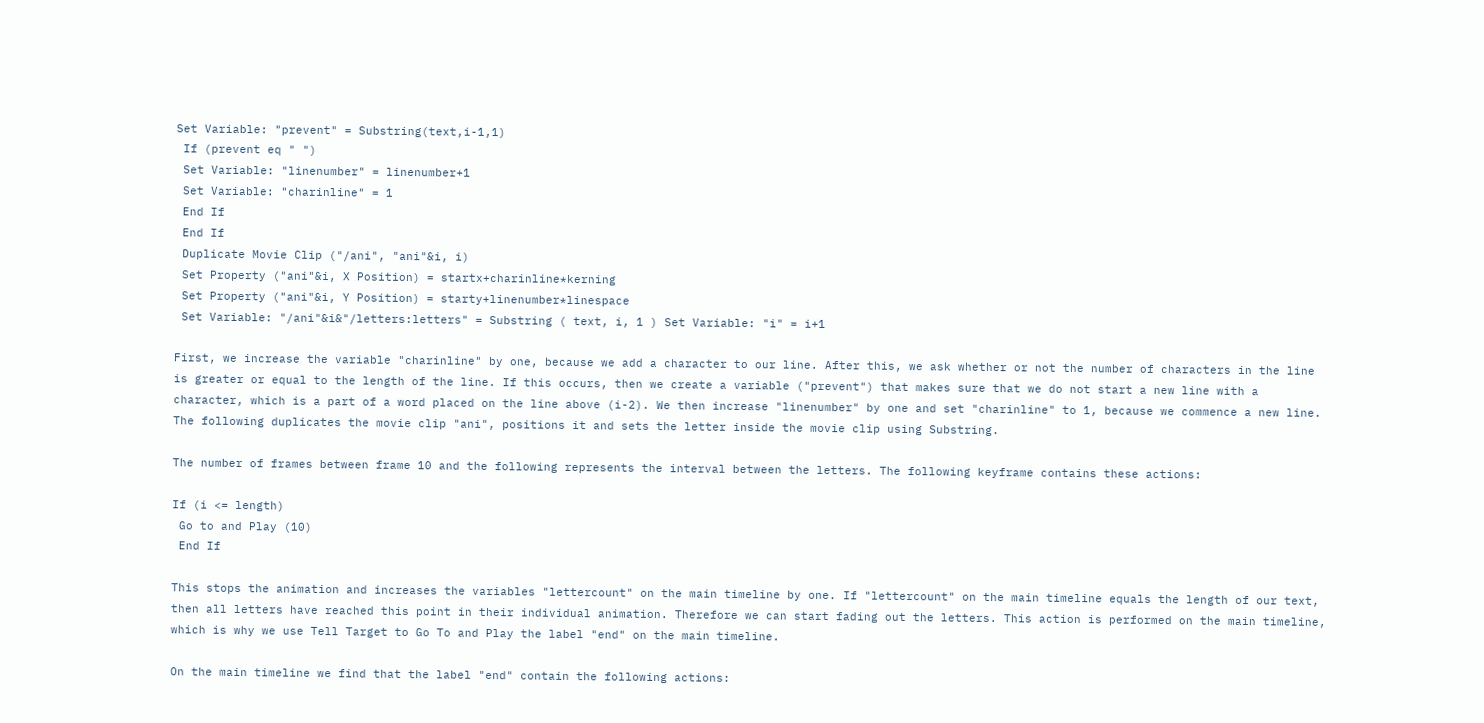Set Variable: "prevent" = Substring(text,i-1,1)
 If (prevent eq " ")
 Set Variable: "linenumber" = linenumber+1
 Set Variable: "charinline" = 1
 End If
 End If
 Duplicate Movie Clip ("/ani", "ani"&i, i)
 Set Property ("ani"&i, X Position) = startx+charinline*kerning
 Set Property ("ani"&i, Y Position) = starty+linenumber*linespace
 Set Variable: "/ani"&i&"/letters:letters" = Substring ( text, i, 1 ) Set Variable: "i" = i+1

First, we increase the variable "charinline" by one, because we add a character to our line. After this, we ask whether or not the number of characters in the line is greater or equal to the length of the line. If this occurs, then we create a variable ("prevent") that makes sure that we do not start a new line with a character, which is a part of a word placed on the line above (i-2). We then increase "linenumber" by one and set "charinline" to 1, because we commence a new line. The following duplicates the movie clip "ani", positions it and sets the letter inside the movie clip using Substring.

The number of frames between frame 10 and the following represents the interval between the letters. The following keyframe contains these actions:

If (i <= length)
 Go to and Play (10)
 End If

This stops the animation and increases the variables "lettercount" on the main timeline by one. If "lettercount" on the main timeline equals the length of our text, then all letters have reached this point in their individual animation. Therefore we can start fading out the letters. This action is performed on the main timeline, which is why we use Tell Target to Go To and Play the label "end" on the main timeline.

On the main timeline we find that the label "end" contain the following actions: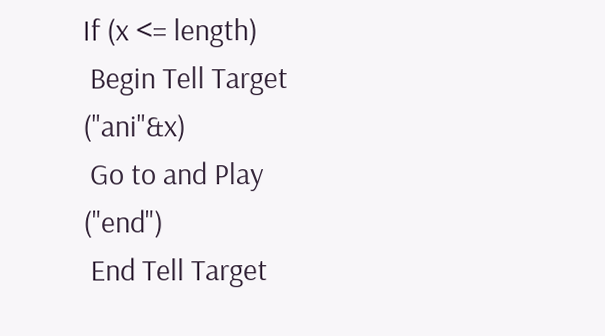If (x <= length)
 Begin Tell Target ("ani"&x)
 Go to and Play ("end")
 End Tell Target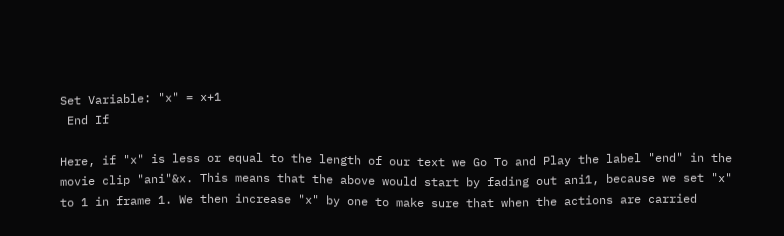Set Variable: "x" = x+1
 End If

Here, if "x" is less or equal to the length of our text we Go To and Play the label "end" in the movie clip "ani"&x. This means that the above would start by fading out ani1, because we set "x" to 1 in frame 1. We then increase "x" by one to make sure that when the actions are carried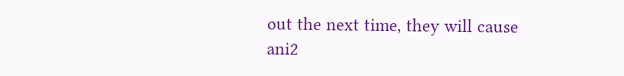out the next time, they will cause ani2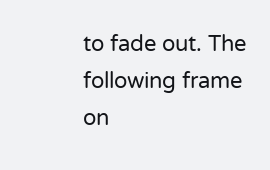to fade out. The following frame on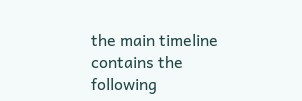the main timeline contains the following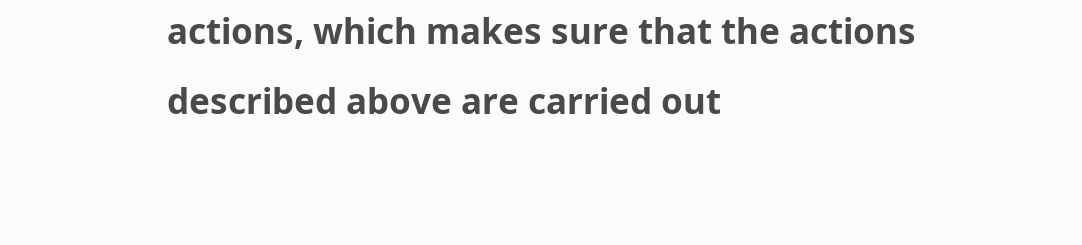actions, which makes sure that the actions described above are carried out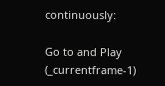continuously:

Go to and Play (_currentframe-1)